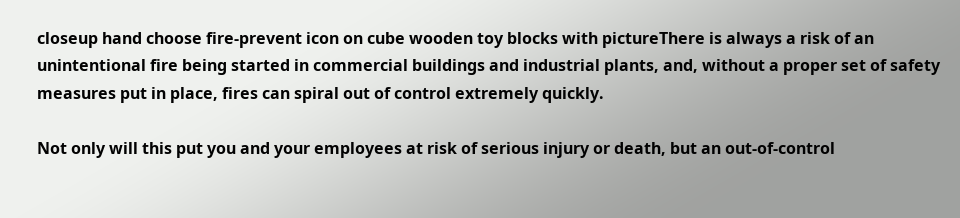closeup hand choose fire-prevent icon on cube wooden toy blocks with pictureThere is always a risk of an unintentional fire being started in commercial buildings and industrial plants, and, without a proper set of safety measures put in place, fires can spiral out of control extremely quickly.

Not only will this put you and your employees at risk of serious injury or death, but an out-of-control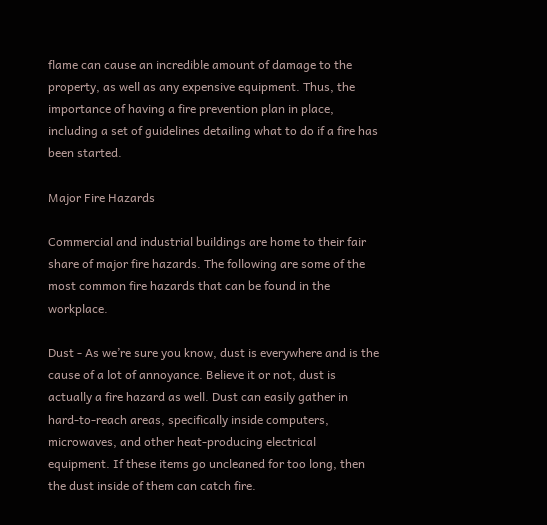flame can cause an incredible amount of damage to the property, as well as any expensive equipment. Thus, the importance of having a fire prevention plan in place, including a set of guidelines detailing what to do if a fire has been started.

Major Fire Hazards

Commercial and industrial buildings are home to their fair share of major fire hazards. The following are some of the most common fire hazards that can be found in the workplace.

Dust - As we’re sure you know, dust is everywhere and is the cause of a lot of annoyance. Believe it or not, dust is actually a fire hazard as well. Dust can easily gather in hard-to-reach areas, specifically inside computers, microwaves, and other heat-producing electrical equipment. If these items go uncleaned for too long, then the dust inside of them can catch fire.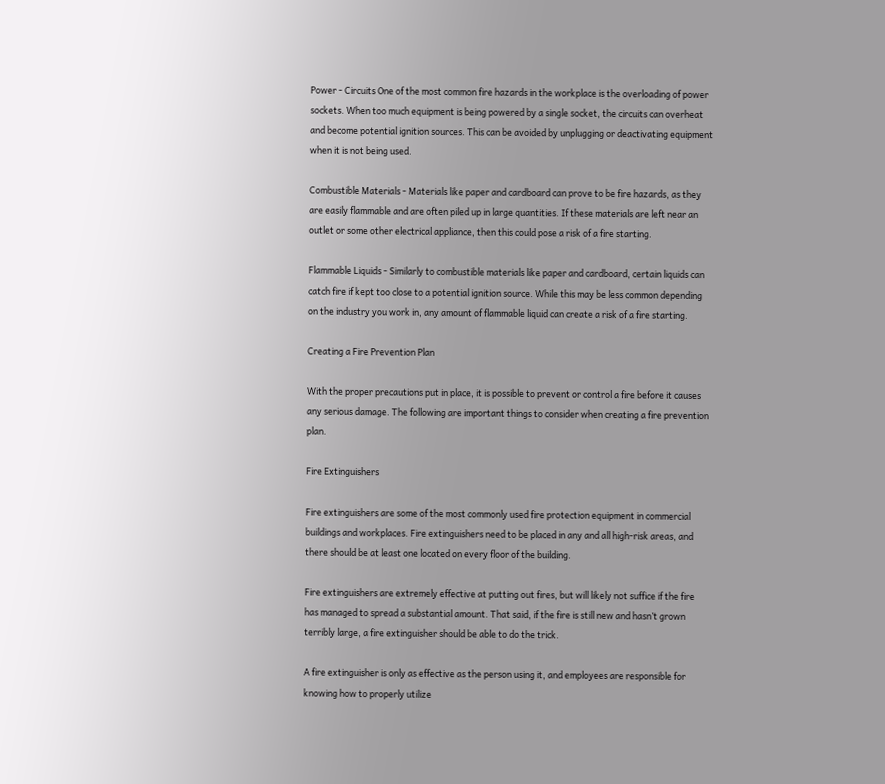Power - Circuits One of the most common fire hazards in the workplace is the overloading of power sockets. When too much equipment is being powered by a single socket, the circuits can overheat and become potential ignition sources. This can be avoided by unplugging or deactivating equipment when it is not being used.

Combustible Materials - Materials like paper and cardboard can prove to be fire hazards, as they are easily flammable and are often piled up in large quantities. If these materials are left near an outlet or some other electrical appliance, then this could pose a risk of a fire starting.

Flammable Liquids - Similarly to combustible materials like paper and cardboard, certain liquids can catch fire if kept too close to a potential ignition source. While this may be less common depending on the industry you work in, any amount of flammable liquid can create a risk of a fire starting.

Creating a Fire Prevention Plan

With the proper precautions put in place, it is possible to prevent or control a fire before it causes any serious damage. The following are important things to consider when creating a fire prevention plan.

Fire Extinguishers

Fire extinguishers are some of the most commonly used fire protection equipment in commercial buildings and workplaces. Fire extinguishers need to be placed in any and all high-risk areas, and there should be at least one located on every floor of the building.

Fire extinguishers are extremely effective at putting out fires, but will likely not suffice if the fire has managed to spread a substantial amount. That said, if the fire is still new and hasn’t grown terribly large, a fire extinguisher should be able to do the trick.

A fire extinguisher is only as effective as the person using it, and employees are responsible for knowing how to properly utilize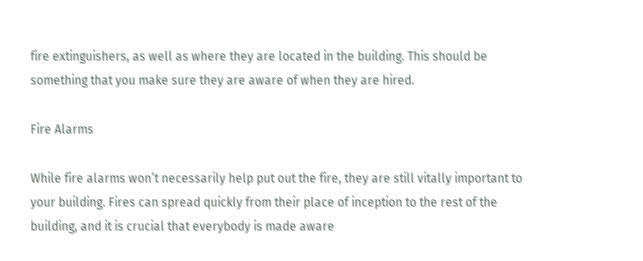fire extinguishers, as well as where they are located in the building. This should be something that you make sure they are aware of when they are hired.

Fire Alarms

While fire alarms won’t necessarily help put out the fire, they are still vitally important to your building. Fires can spread quickly from their place of inception to the rest of the building, and it is crucial that everybody is made aware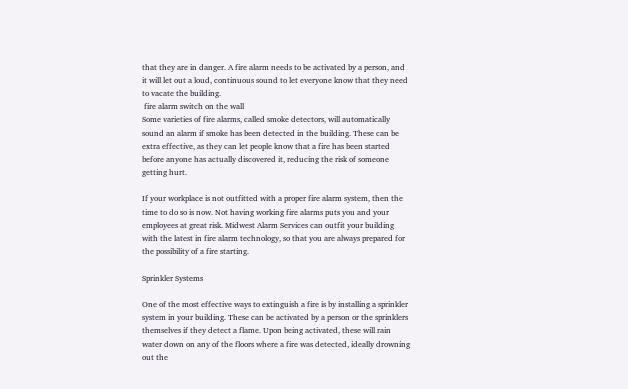that they are in danger. A fire alarm needs to be activated by a person, and it will let out a loud, continuous sound to let everyone know that they need to vacate the building.
 fire alarm switch on the wall
Some varieties of fire alarms, called smoke detectors, will automatically sound an alarm if smoke has been detected in the building. These can be extra effective, as they can let people know that a fire has been started before anyone has actually discovered it, reducing the risk of someone getting hurt.

If your workplace is not outfitted with a proper fire alarm system, then the time to do so is now. Not having working fire alarms puts you and your employees at great risk. Midwest Alarm Services can outfit your building with the latest in fire alarm technology, so that you are always prepared for the possibility of a fire starting.

Sprinkler Systems

One of the most effective ways to extinguish a fire is by installing a sprinkler system in your building. These can be activated by a person or the sprinklers themselves if they detect a flame. Upon being activated, these will rain water down on any of the floors where a fire was detected, ideally drowning out the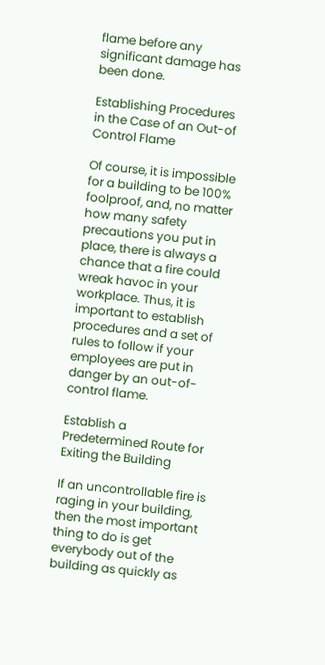flame before any significant damage has been done.

Establishing Procedures in the Case of an Out-of Control Flame

Of course, it is impossible for a building to be 100% foolproof, and, no matter how many safety precautions you put in place, there is always a chance that a fire could wreak havoc in your workplace. Thus, it is important to establish procedures and a set of rules to follow if your employees are put in danger by an out-of-control flame.

Establish a Predetermined Route for Exiting the Building

If an uncontrollable fire is raging in your building, then the most important thing to do is get everybody out of the building as quickly as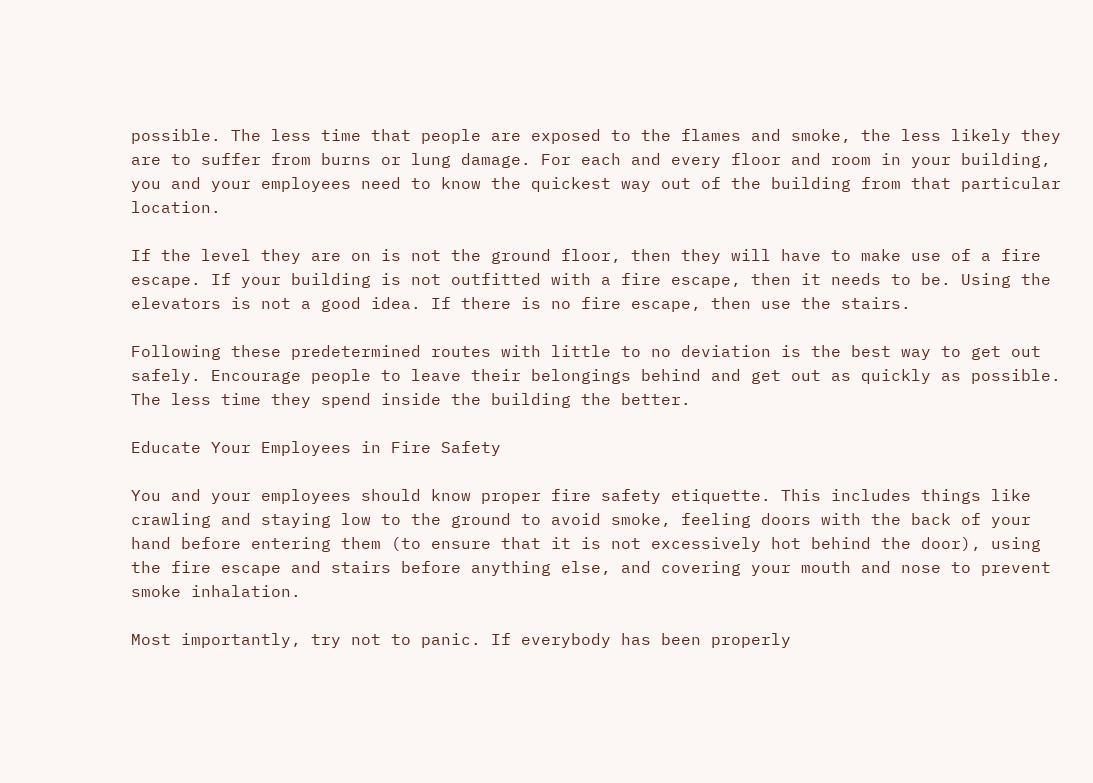possible. The less time that people are exposed to the flames and smoke, the less likely they are to suffer from burns or lung damage. For each and every floor and room in your building, you and your employees need to know the quickest way out of the building from that particular location.

If the level they are on is not the ground floor, then they will have to make use of a fire escape. If your building is not outfitted with a fire escape, then it needs to be. Using the elevators is not a good idea. If there is no fire escape, then use the stairs.

Following these predetermined routes with little to no deviation is the best way to get out safely. Encourage people to leave their belongings behind and get out as quickly as possible. The less time they spend inside the building the better.

Educate Your Employees in Fire Safety

You and your employees should know proper fire safety etiquette. This includes things like crawling and staying low to the ground to avoid smoke, feeling doors with the back of your hand before entering them (to ensure that it is not excessively hot behind the door), using the fire escape and stairs before anything else, and covering your mouth and nose to prevent smoke inhalation.

Most importantly, try not to panic. If everybody has been properly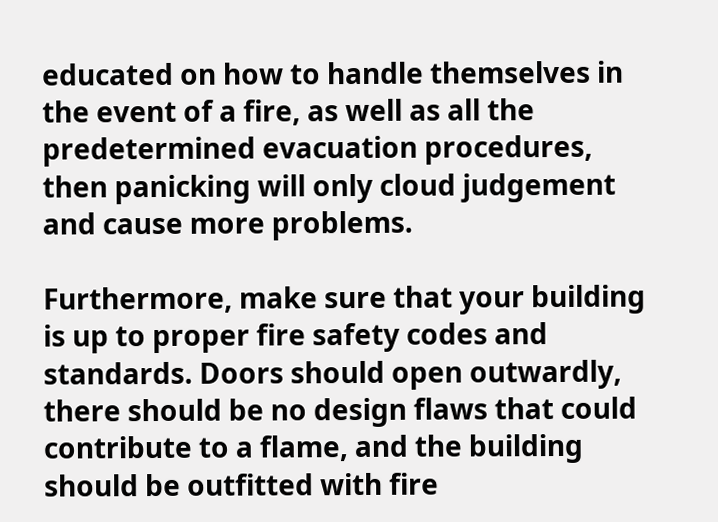educated on how to handle themselves in the event of a fire, as well as all the predetermined evacuation procedures, then panicking will only cloud judgement and cause more problems.

Furthermore, make sure that your building is up to proper fire safety codes and standards. Doors should open outwardly, there should be no design flaws that could contribute to a flame, and the building should be outfitted with fire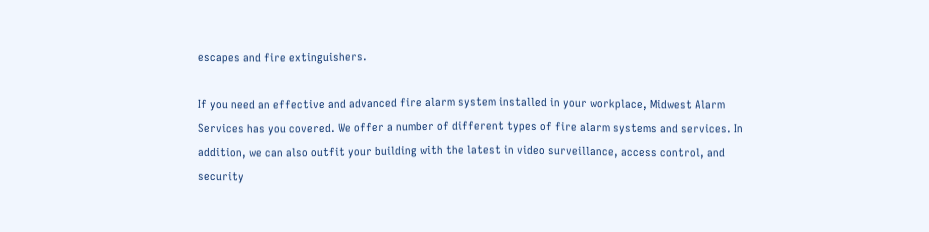escapes and fire extinguishers.

If you need an effective and advanced fire alarm system installed in your workplace, Midwest Alarm Services has you covered. We offer a number of different types of fire alarm systems and services. In addition, we can also outfit your building with the latest in video surveillance, access control, and security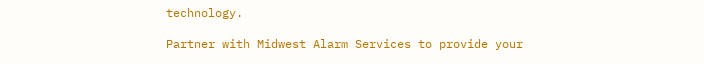technology.

Partner with Midwest Alarm Services to provide your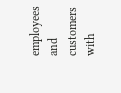employees and customers with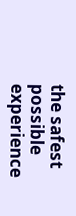the safest possible experience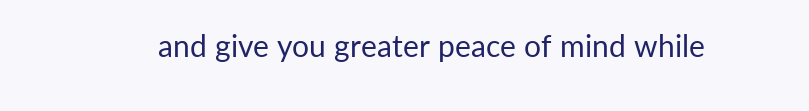and give you greater peace of mind while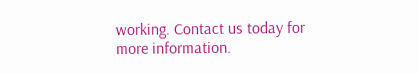working. Contact us today for more information.